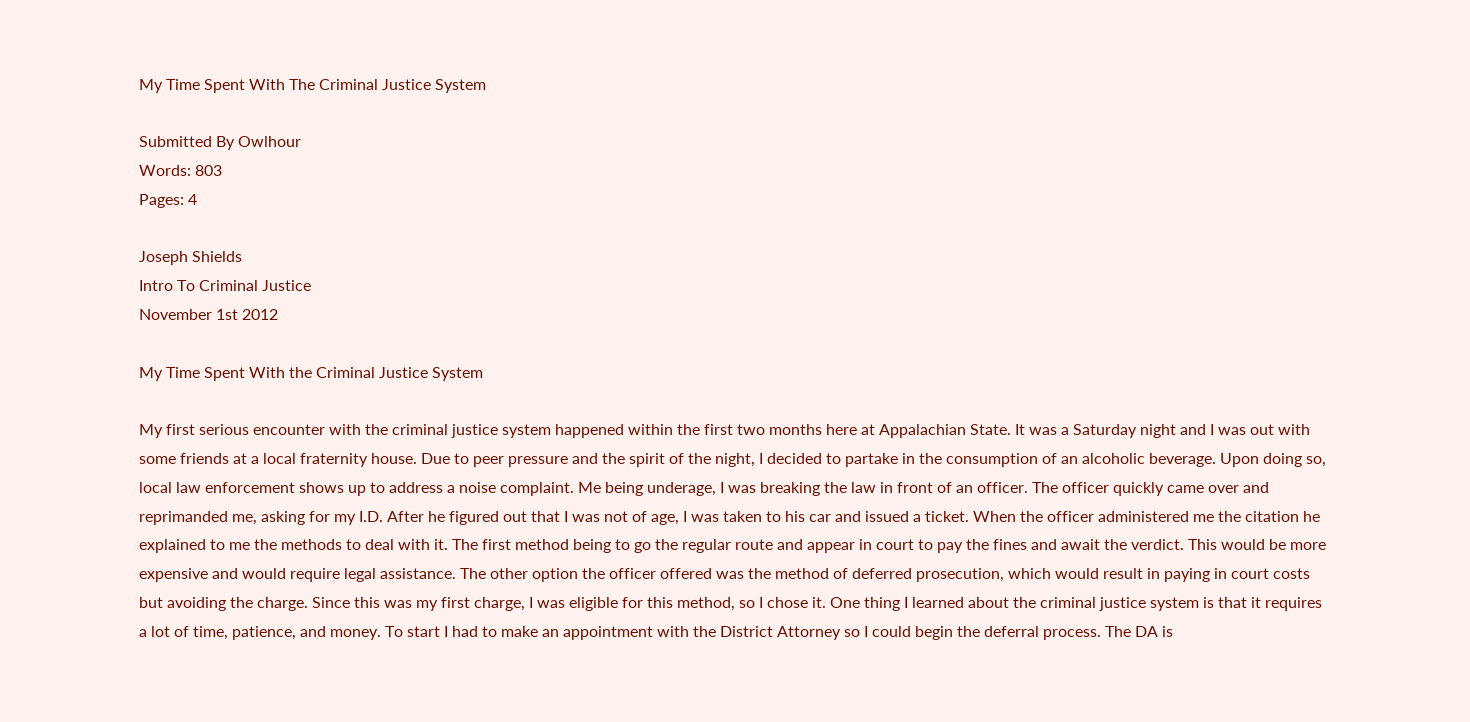My Time Spent With The Criminal Justice System

Submitted By Owlhour
Words: 803
Pages: 4

Joseph Shields
Intro To Criminal Justice
November 1st 2012

My Time Spent With the Criminal Justice System

My first serious encounter with the criminal justice system happened within the first two months here at Appalachian State. It was a Saturday night and I was out with some friends at a local fraternity house. Due to peer pressure and the spirit of the night, I decided to partake in the consumption of an alcoholic beverage. Upon doing so, local law enforcement shows up to address a noise complaint. Me being underage, I was breaking the law in front of an officer. The officer quickly came over and reprimanded me, asking for my I.D. After he figured out that I was not of age, I was taken to his car and issued a ticket. When the officer administered me the citation he explained to me the methods to deal with it. The first method being to go the regular route and appear in court to pay the fines and await the verdict. This would be more expensive and would require legal assistance. The other option the officer offered was the method of deferred prosecution, which would result in paying in court costs but avoiding the charge. Since this was my first charge, I was eligible for this method, so I chose it. One thing I learned about the criminal justice system is that it requires a lot of time, patience, and money. To start I had to make an appointment with the District Attorney so I could begin the deferral process. The DA is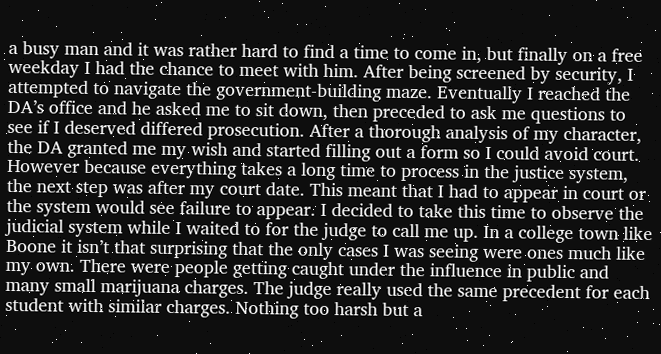a busy man and it was rather hard to find a time to come in, but finally on a free weekday I had the chance to meet with him. After being screened by security, I attempted to navigate the government-building maze. Eventually I reached the DA’s office and he asked me to sit down, then preceded to ask me questions to see if I deserved differed prosecution. After a thorough analysis of my character, the DA granted me my wish and started filling out a form so I could avoid court. However because everything takes a long time to process in the justice system, the next step was after my court date. This meant that I had to appear in court or the system would see failure to appear. I decided to take this time to observe the judicial system while I waited to for the judge to call me up. In a college town like Boone it isn’t that surprising that the only cases I was seeing were ones much like my own. There were people getting caught under the influence in public and many small marijuana charges. The judge really used the same precedent for each student with similar charges. Nothing too harsh but a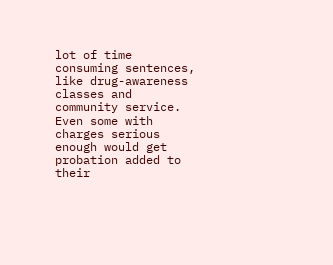lot of time consuming sentences, like drug-awareness classes and community service. Even some with charges serious enough would get probation added to their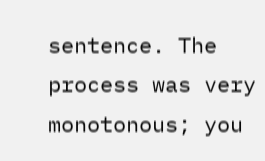sentence. The process was very monotonous; you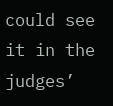could see it in the judges’